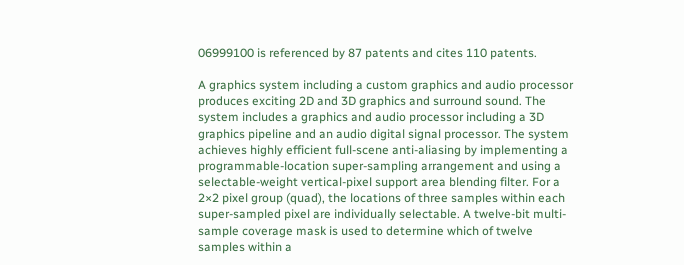06999100 is referenced by 87 patents and cites 110 patents.

A graphics system including a custom graphics and audio processor produces exciting 2D and 3D graphics and surround sound. The system includes a graphics and audio processor including a 3D graphics pipeline and an audio digital signal processor. The system achieves highly efficient full-scene anti-aliasing by implementing a programmable-location super-sampling arrangement and using a selectable-weight vertical-pixel support area blending filter. For a 2×2 pixel group (quad), the locations of three samples within each super-sampled pixel are individually selectable. A twelve-bit multi-sample coverage mask is used to determine which of twelve samples within a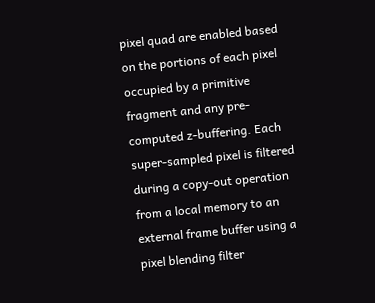pixel quad are enabled based on the portions of each pixel occupied by a primitive fragment and any pre-computed z-buffering. Each super-sampled pixel is filtered during a copy-out operation from a local memory to an external frame buffer using a pixel blending filter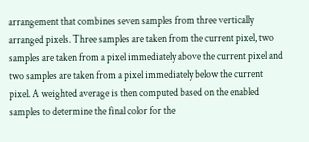arrangement that combines seven samples from three vertically arranged pixels. Three samples are taken from the current pixel, two samples are taken from a pixel immediately above the current pixel and two samples are taken from a pixel immediately below the current pixel. A weighted average is then computed based on the enabled samples to determine the final color for the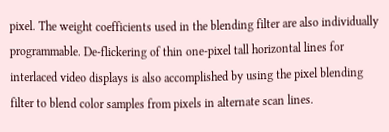pixel. The weight coefficients used in the blending filter are also individually programmable. De-flickering of thin one-pixel tall horizontal lines for interlaced video displays is also accomplished by using the pixel blending filter to blend color samples from pixels in alternate scan lines.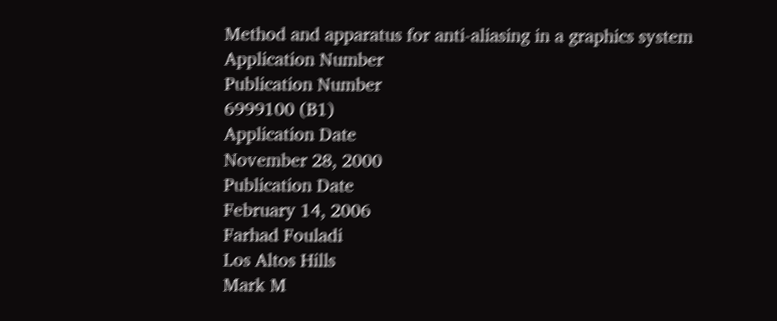Method and apparatus for anti-aliasing in a graphics system
Application Number
Publication Number
6999100 (B1)
Application Date
November 28, 2000
Publication Date
February 14, 2006
Farhad Fouladi
Los Altos Hills
Mark M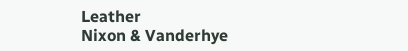Leather
Nixon & Vanderhye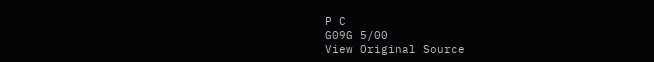P C
G09G 5/00
View Original Source